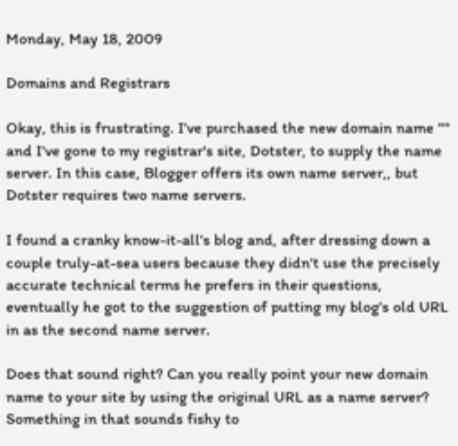Monday, May 18, 2009

Domains and Registrars

Okay, this is frustrating. I've purchased the new domain name "" and I've gone to my registrar's site, Dotster, to supply the name server. In this case, Blogger offers its own name server,, but Dotster requires two name servers.

I found a cranky know-it-all's blog and, after dressing down a couple truly-at-sea users because they didn't use the precisely accurate technical terms he prefers in their questions, eventually he got to the suggestion of putting my blog's old URL in as the second name server.

Does that sound right? Can you really point your new domain name to your site by using the original URL as a name server? Something in that sounds fishy to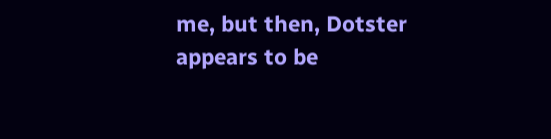me, but then, Dotster appears to be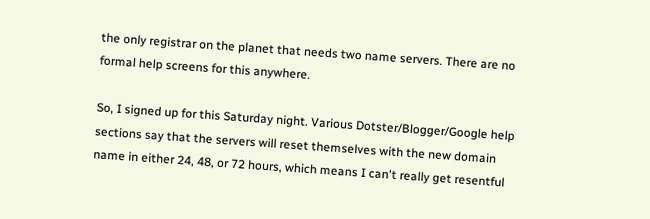the only registrar on the planet that needs two name servers. There are no formal help screens for this anywhere.

So, I signed up for this Saturday night. Various Dotster/Blogger/Google help sections say that the servers will reset themselves with the new domain name in either 24, 48, or 72 hours, which means I can't really get resentful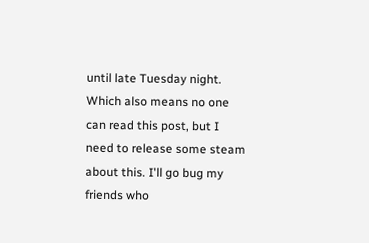until late Tuesday night. Which also means no one can read this post, but I need to release some steam about this. I'll go bug my friends who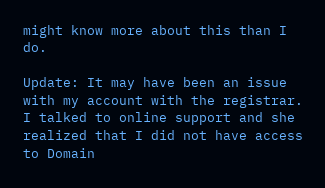might know more about this than I do.

Update: It may have been an issue with my account with the registrar. I talked to online support and she realized that I did not have access to Domain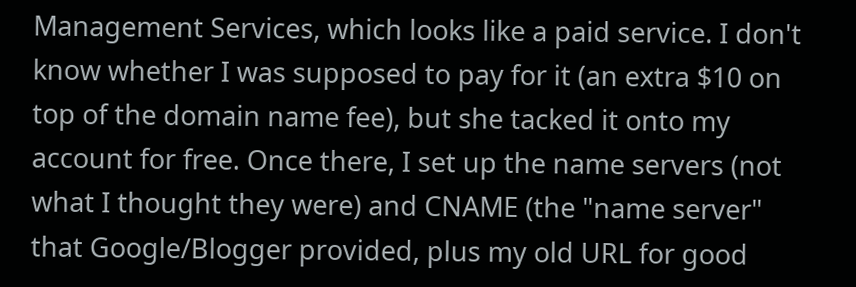Management Services, which looks like a paid service. I don't know whether I was supposed to pay for it (an extra $10 on top of the domain name fee), but she tacked it onto my account for free. Once there, I set up the name servers (not what I thought they were) and CNAME (the "name server" that Google/Blogger provided, plus my old URL for good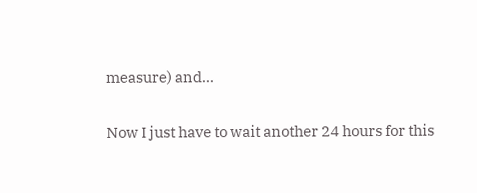measure) and...

Now I just have to wait another 24 hours for this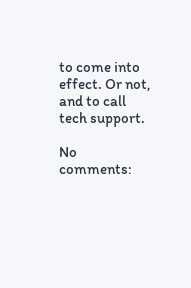to come into effect. Or not, and to call tech support.

No comments: